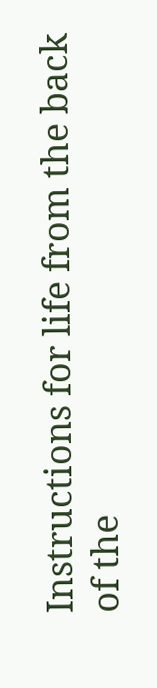Instructions for life from the back of the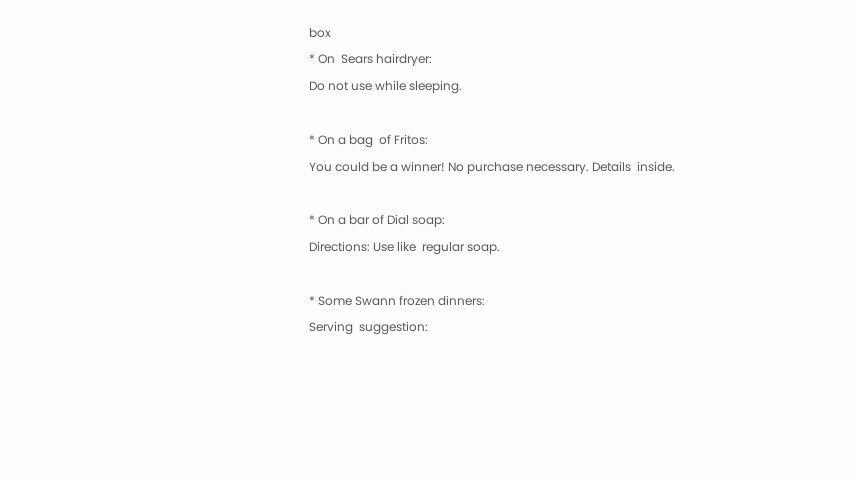box
* On  Sears hairdryer:
Do not use while sleeping.

* On a bag  of Fritos:
You could be a winner! No purchase necessary. Details  inside.

* On a bar of Dial soap:
Directions: Use like  regular soap.

* Some Swann frozen dinners:
Serving  suggestion: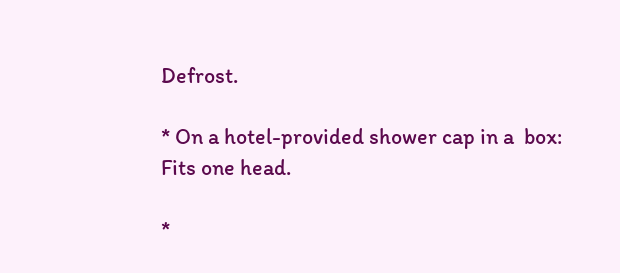Defrost.

* On a hotel-provided shower cap in a  box:
Fits one head.

*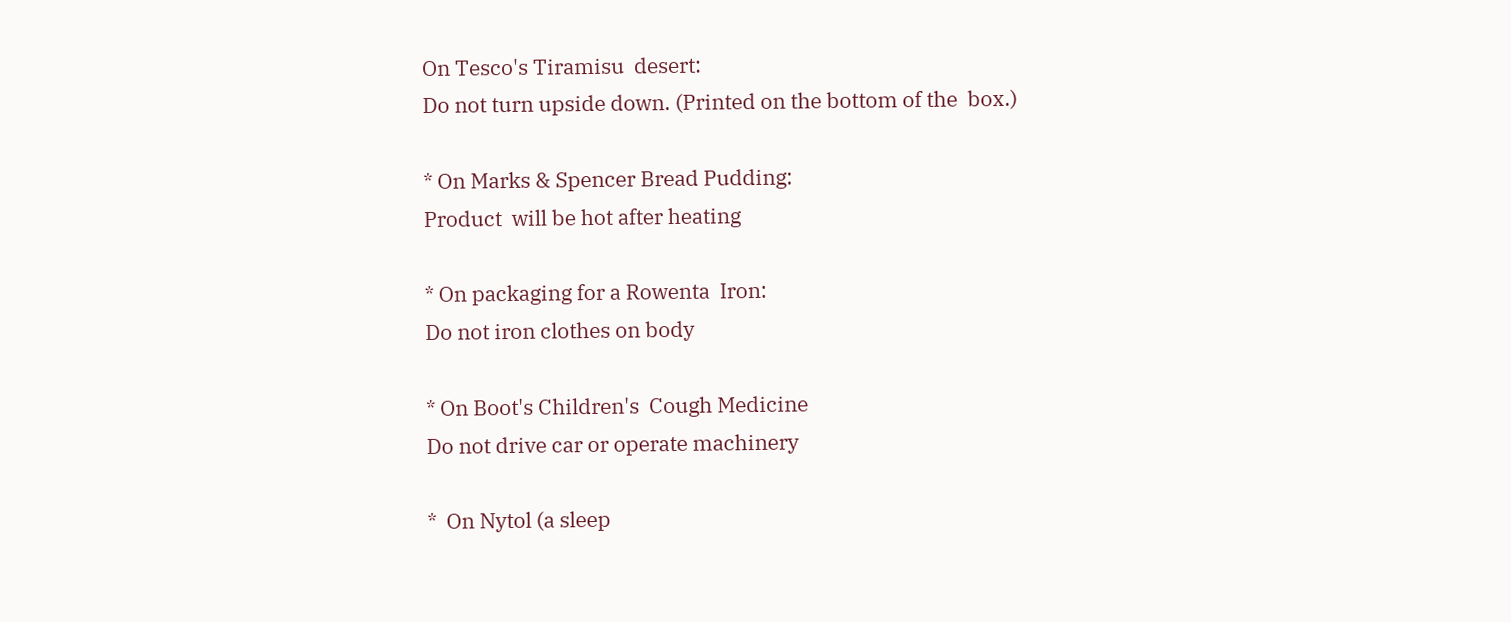On Tesco's Tiramisu  desert:
Do not turn upside down. (Printed on the bottom of the  box.)

* On Marks & Spencer Bread Pudding:
Product  will be hot after heating

* On packaging for a Rowenta  Iron:
Do not iron clothes on body

* On Boot's Children's  Cough Medicine
Do not drive car or operate machinery

*  On Nytol (a sleep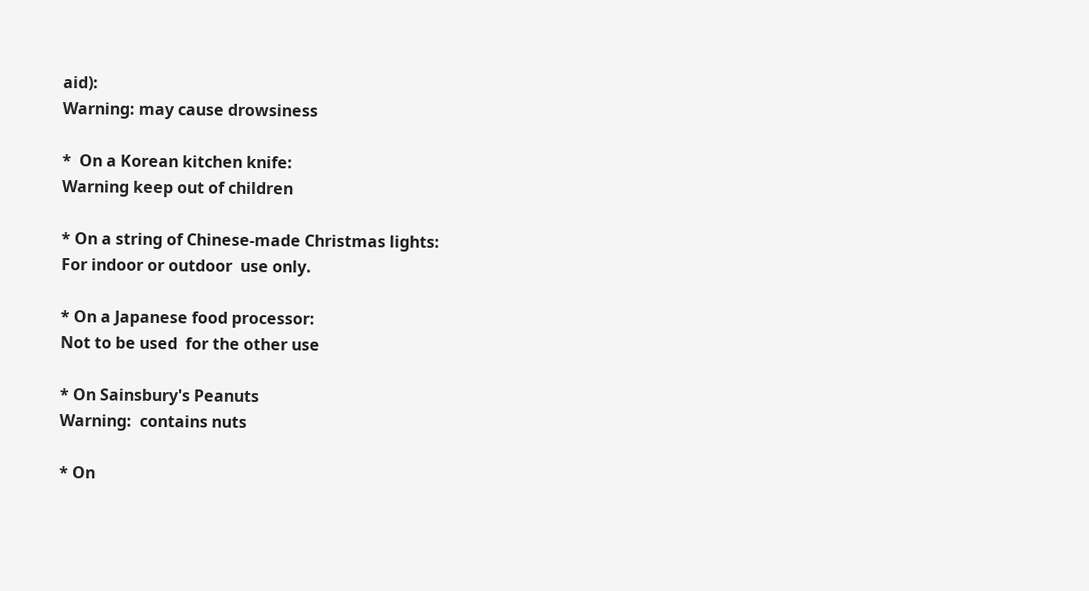aid):
Warning: may cause drowsiness

*  On a Korean kitchen knife:
Warning keep out of children

* On a string of Chinese-made Christmas lights:
For indoor or outdoor  use only.

* On a Japanese food processor:
Not to be used  for the other use

* On Sainsbury's Peanuts
Warning:  contains nuts

* On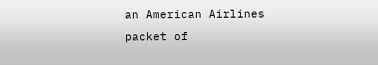an American Airlines packet of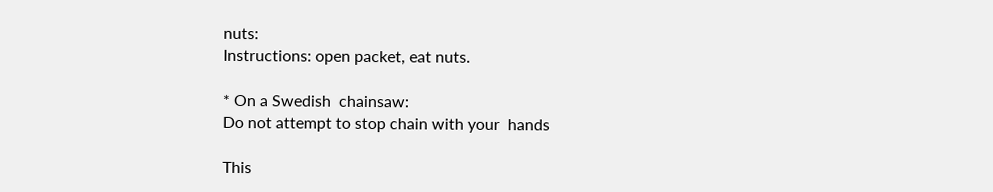nuts:
Instructions: open packet, eat nuts.

* On a Swedish  chainsaw:
Do not attempt to stop chain with your  hands

This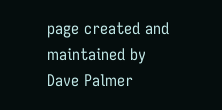page created and maintained by Dave Palmer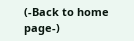(-Back to home page-)